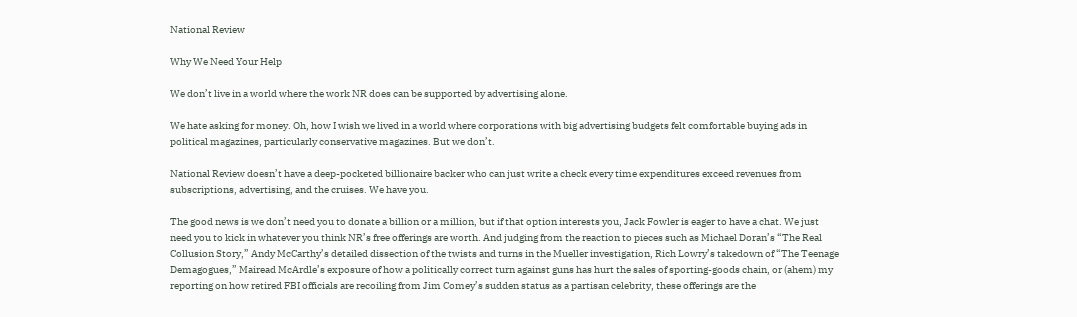National Review

Why We Need Your Help

We don’t live in a world where the work NR does can be supported by advertising alone.

We hate asking for money. Oh, how I wish we lived in a world where corporations with big advertising budgets felt comfortable buying ads in political magazines, particularly conservative magazines. But we don’t.

National Review doesn’t have a deep-pocketed billionaire backer who can just write a check every time expenditures exceed revenues from subscriptions, advertising, and the cruises. We have you.

The good news is we don’t need you to donate a billion or a million, but if that option interests you, Jack Fowler is eager to have a chat. We just need you to kick in whatever you think NR’s free offerings are worth. And judging from the reaction to pieces such as Michael Doran’s “The Real Collusion Story,” Andy McCarthy’s detailed dissection of the twists and turns in the Mueller investigation, Rich Lowry’s takedown of “The Teenage Demagogues,” Mairead McArdle’s exposure of how a politically correct turn against guns has hurt the sales of sporting-goods chain, or (ahem) my reporting on how retired FBI officials are recoiling from Jim Comey’s sudden status as a partisan celebrity, these offerings are the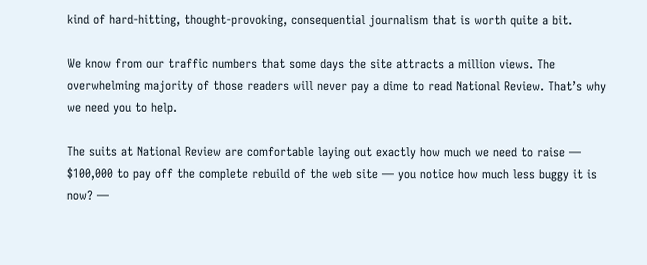kind of hard-hitting, thought-provoking, consequential journalism that is worth quite a bit.

We know from our traffic numbers that some days the site attracts a million views. The overwhelming majority of those readers will never pay a dime to read National Review. That’s why we need you to help.

The suits at National Review are comfortable laying out exactly how much we need to raise — $100,000 to pay off the complete rebuild of the web site — you notice how much less buggy it is now? —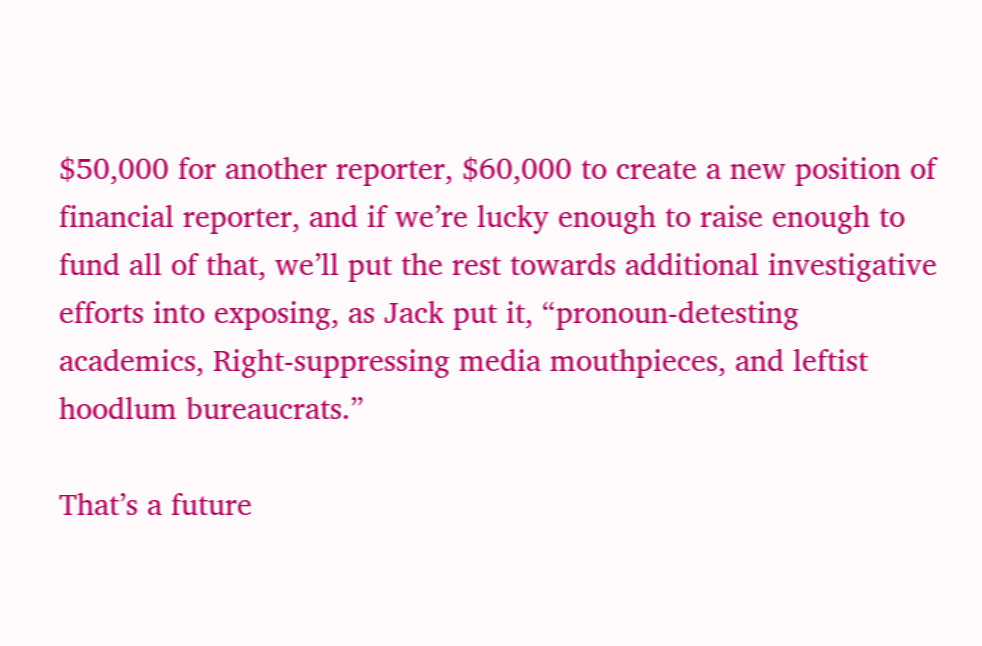$50,000 for another reporter, $60,000 to create a new position of financial reporter, and if we’re lucky enough to raise enough to fund all of that, we’ll put the rest towards additional investigative efforts into exposing, as Jack put it, “pronoun-detesting academics, Right-suppressing media mouthpieces, and leftist hoodlum bureaucrats.”

That’s a future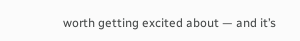worth getting excited about — and it’s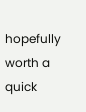hopefully worth a quick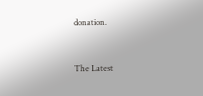donation.


The Latest